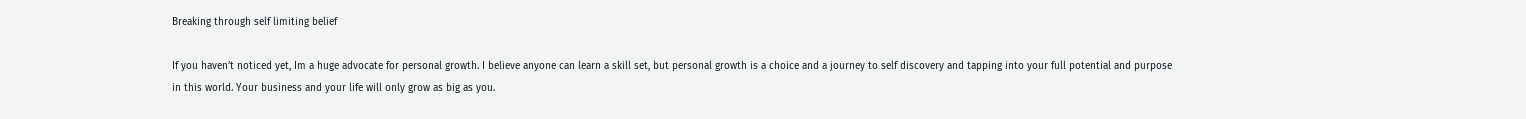Breaking through self limiting belief

If you haven’t noticed yet, Im a huge advocate for personal growth. I believe anyone can learn a skill set, but personal growth is a choice and a journey to self discovery and tapping into your full potential and purpose in this world. Your business and your life will only grow as big as you.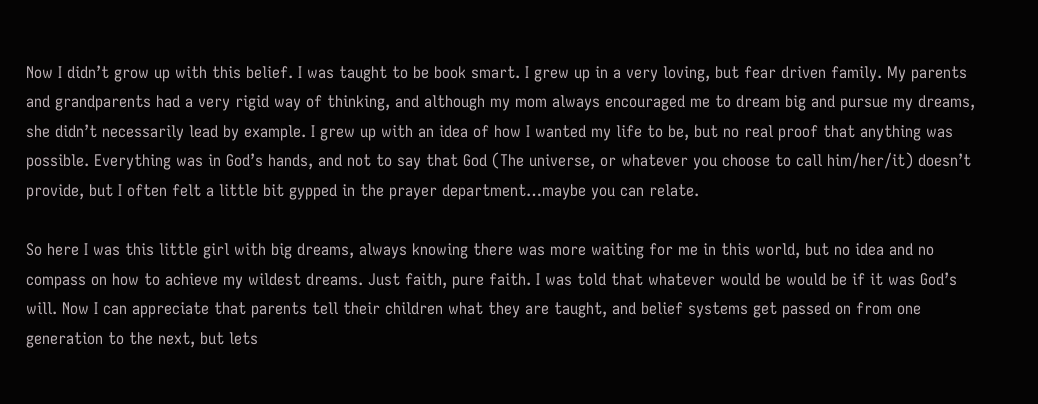Now I didn’t grow up with this belief. I was taught to be book smart. I grew up in a very loving, but fear driven family. My parents and grandparents had a very rigid way of thinking, and although my mom always encouraged me to dream big and pursue my dreams, she didn’t necessarily lead by example. I grew up with an idea of how I wanted my life to be, but no real proof that anything was possible. Everything was in God’s hands, and not to say that God (The universe, or whatever you choose to call him/her/it) doesn’t provide, but I often felt a little bit gypped in the prayer department…maybe you can relate.

So here I was this little girl with big dreams, always knowing there was more waiting for me in this world, but no idea and no compass on how to achieve my wildest dreams. Just faith, pure faith. I was told that whatever would be would be if it was God’s will. Now I can appreciate that parents tell their children what they are taught, and belief systems get passed on from one generation to the next, but lets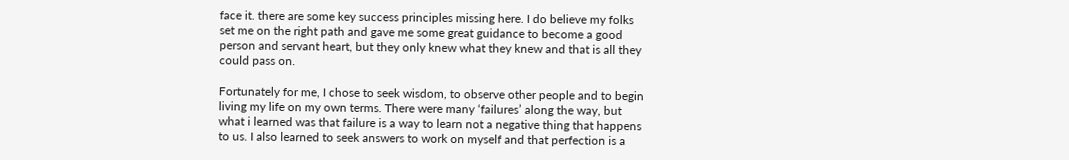face it. there are some key success principles missing here. I do believe my folks set me on the right path and gave me some great guidance to become a good person and servant heart, but they only knew what they knew and that is all they could pass on.

Fortunately for me, I chose to seek wisdom, to observe other people and to begin living my life on my own terms. There were many ‘failures’ along the way, but what i learned was that failure is a way to learn not a negative thing that happens to us. I also learned to seek answers to work on myself and that perfection is a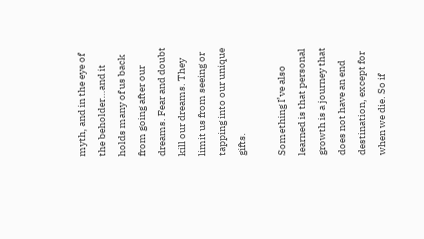myth, and in the eye of the beholder…and it holds many of us back from going after our dreams. Fear and doubt kill our dreams. They limit us from seeing or tapping into our unique gifts.

Something I’ve also learned is that personal growth is a journey that does not have an end destination, except for when we die. So if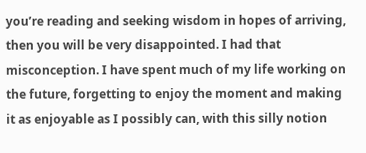you’re reading and seeking wisdom in hopes of arriving, then you will be very disappointed. I had that misconception. I have spent much of my life working on the future, forgetting to enjoy the moment and making it as enjoyable as I possibly can, with this silly notion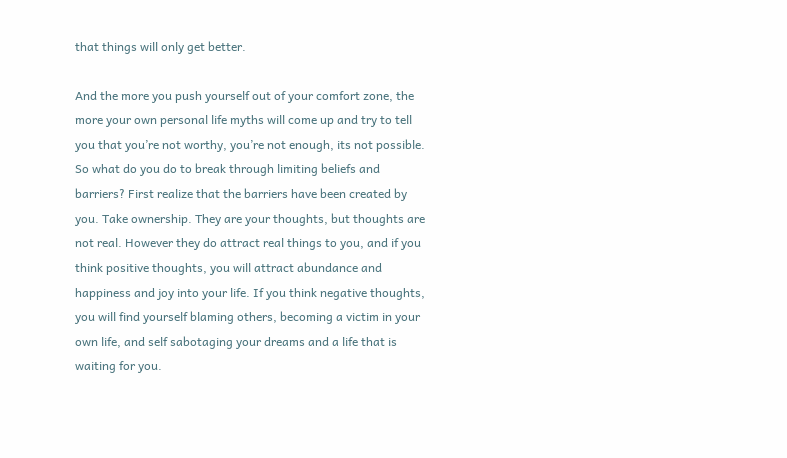that things will only get better.

And the more you push yourself out of your comfort zone, the more your own personal life myths will come up and try to tell you that you’re not worthy, you’re not enough, its not possible. So what do you do to break through limiting beliefs and barriers? First realize that the barriers have been created by you. Take ownership. They are your thoughts, but thoughts are not real. However they do attract real things to you, and if you think positive thoughts, you will attract abundance and happiness and joy into your life. If you think negative thoughts, you will find yourself blaming others, becoming a victim in your own life, and self sabotaging your dreams and a life that is waiting for you.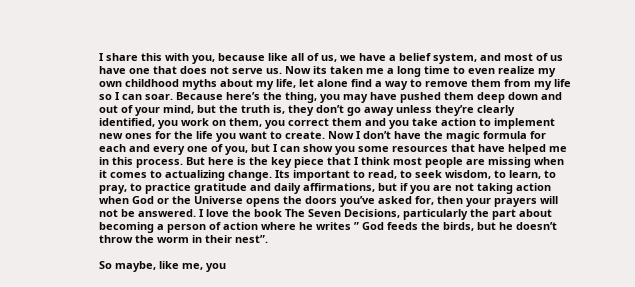I share this with you, because like all of us, we have a belief system, and most of us have one that does not serve us. Now its taken me a long time to even realize my own childhood myths about my life, let alone find a way to remove them from my life so I can soar. Because here’s the thing, you may have pushed them deep down and out of your mind, but the truth is, they don’t go away unless they’re clearly identified, you work on them, you correct them and you take action to implement new ones for the life you want to create. Now I don’t have the magic formula for each and every one of you, but I can show you some resources that have helped me in this process. But here is the key piece that I think most people are missing when it comes to actualizing change. Its important to read, to seek wisdom, to learn, to pray, to practice gratitude and daily affirmations, but if you are not taking action when God or the Universe opens the doors you’ve asked for, then your prayers will not be answered. I love the book The Seven Decisions, particularly the part about becoming a person of action where he writes ” God feeds the birds, but he doesn’t throw the worm in their nest”.

So maybe, like me, you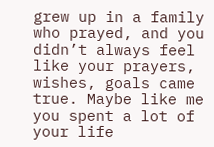grew up in a family who prayed, and you didn’t always feel like your prayers, wishes, goals came true. Maybe like me you spent a lot of your life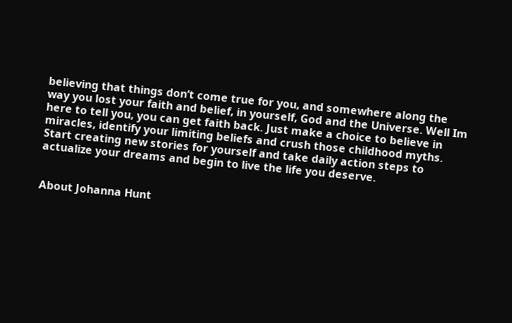believing that things don’t come true for you, and somewhere along the way you lost your faith and belief, in yourself, God and the Universe. Well Im here to tell you, you can get faith back. Just make a choice to believe in miracles, identify your limiting beliefs and crush those childhood myths. Start creating new stories for yourself and take daily action steps to actualize your dreams and begin to live the life you deserve.


About Johanna Hunt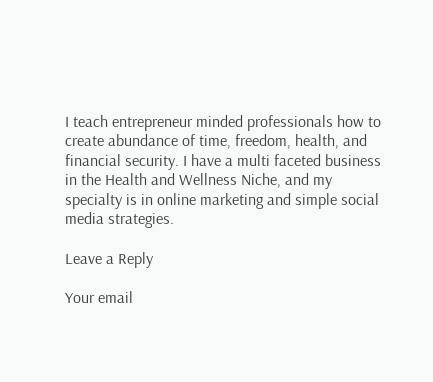I teach entrepreneur minded professionals how to create abundance of time, freedom, health, and financial security. I have a multi faceted business in the Health and Wellness Niche, and my specialty is in online marketing and simple social media strategies.

Leave a Reply

Your email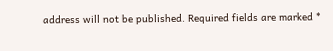address will not be published. Required fields are marked *